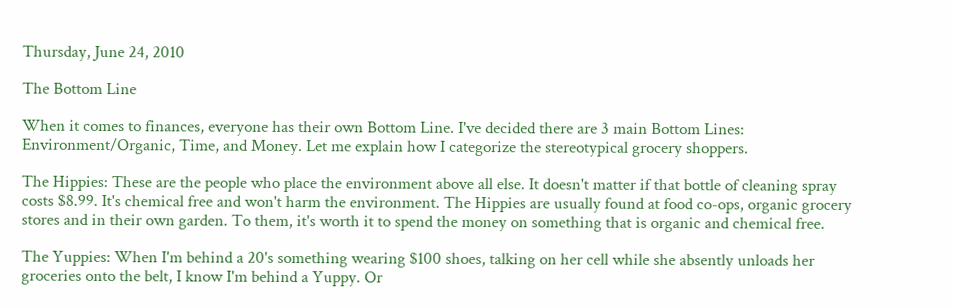Thursday, June 24, 2010

The Bottom Line

When it comes to finances, everyone has their own Bottom Line. I've decided there are 3 main Bottom Lines: Environment/Organic, Time, and Money. Let me explain how I categorize the stereotypical grocery shoppers.

The Hippies: These are the people who place the environment above all else. It doesn't matter if that bottle of cleaning spray costs $8.99. It's chemical free and won't harm the environment. The Hippies are usually found at food co-ops, organic grocery stores and in their own garden. To them, it's worth it to spend the money on something that is organic and chemical free.

The Yuppies: When I'm behind a 20's something wearing $100 shoes, talking on her cell while she absently unloads her groceries onto the belt, I know I'm behind a Yuppy. Or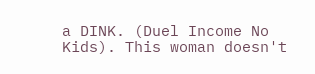a DINK. (Duel Income No Kids). This woman doesn't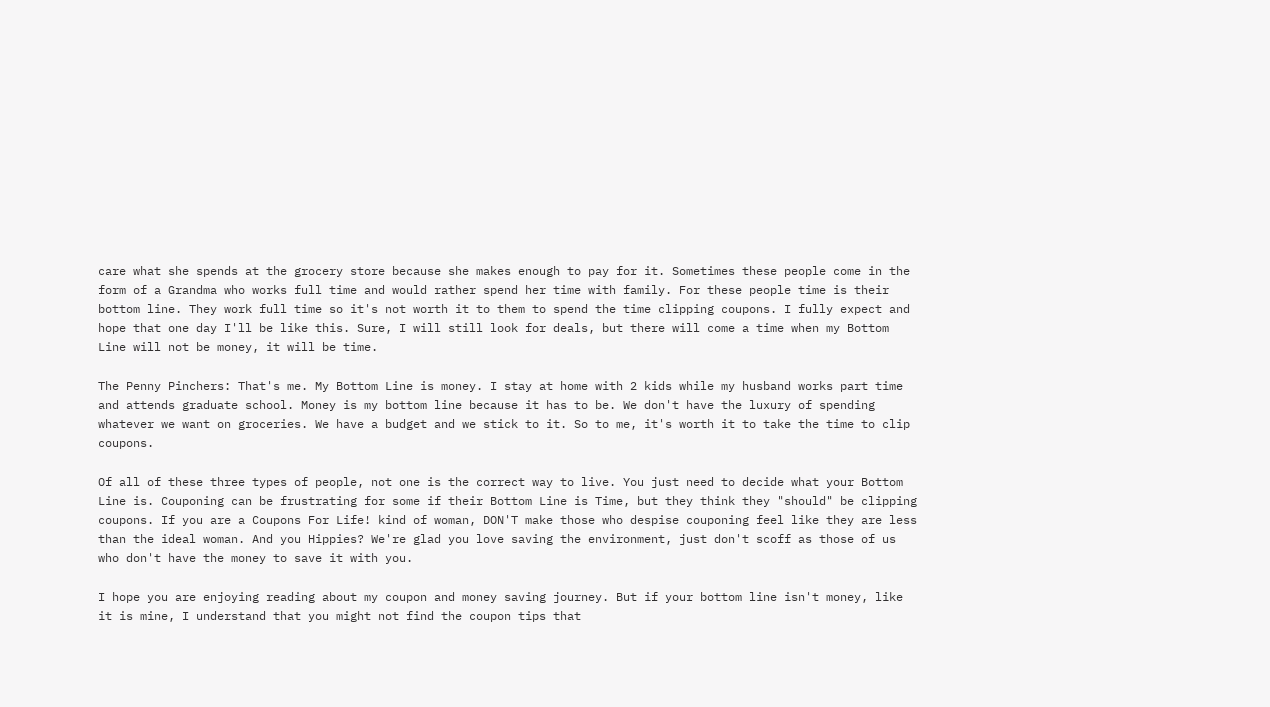care what she spends at the grocery store because she makes enough to pay for it. Sometimes these people come in the form of a Grandma who works full time and would rather spend her time with family. For these people time is their bottom line. They work full time so it's not worth it to them to spend the time clipping coupons. I fully expect and hope that one day I'll be like this. Sure, I will still look for deals, but there will come a time when my Bottom Line will not be money, it will be time.

The Penny Pinchers: That's me. My Bottom Line is money. I stay at home with 2 kids while my husband works part time and attends graduate school. Money is my bottom line because it has to be. We don't have the luxury of spending whatever we want on groceries. We have a budget and we stick to it. So to me, it's worth it to take the time to clip coupons.

Of all of these three types of people, not one is the correct way to live. You just need to decide what your Bottom Line is. Couponing can be frustrating for some if their Bottom Line is Time, but they think they "should" be clipping coupons. If you are a Coupons For Life! kind of woman, DON'T make those who despise couponing feel like they are less than the ideal woman. And you Hippies? We're glad you love saving the environment, just don't scoff as those of us who don't have the money to save it with you.

I hope you are enjoying reading about my coupon and money saving journey. But if your bottom line isn't money, like it is mine, I understand that you might not find the coupon tips that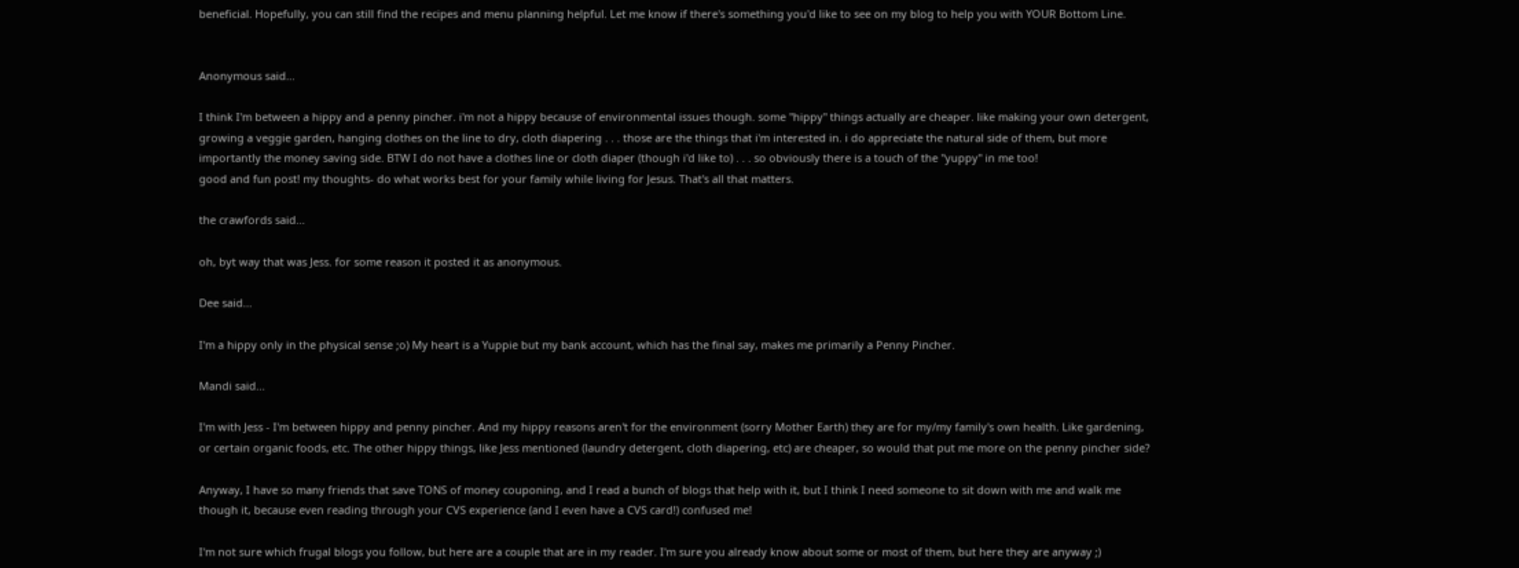beneficial. Hopefully, you can still find the recipes and menu planning helpful. Let me know if there's something you'd like to see on my blog to help you with YOUR Bottom Line.


Anonymous said...

I think I'm between a hippy and a penny pincher. i'm not a hippy because of environmental issues though. some "hippy" things actually are cheaper. like making your own detergent, growing a veggie garden, hanging clothes on the line to dry, cloth diapering . . . those are the things that i'm interested in. i do appreciate the natural side of them, but more importantly the money saving side. BTW I do not have a clothes line or cloth diaper (though i'd like to) . . . so obviously there is a touch of the "yuppy" in me too!
good and fun post! my thoughts- do what works best for your family while living for Jesus. That's all that matters.

the crawfords said...

oh, byt way that was Jess. for some reason it posted it as anonymous.

Dee said...

I'm a hippy only in the physical sense ;o) My heart is a Yuppie but my bank account, which has the final say, makes me primarily a Penny Pincher.

Mandi said...

I'm with Jess - I'm between hippy and penny pincher. And my hippy reasons aren't for the environment (sorry Mother Earth) they are for my/my family's own health. Like gardening, or certain organic foods, etc. The other hippy things, like Jess mentioned (laundry detergent, cloth diapering, etc) are cheaper, so would that put me more on the penny pincher side?

Anyway, I have so many friends that save TONS of money couponing, and I read a bunch of blogs that help with it, but I think I need someone to sit down with me and walk me though it, because even reading through your CVS experience (and I even have a CVS card!) confused me!

I'm not sure which frugal blogs you follow, but here are a couple that are in my reader. I'm sure you already know about some or most of them, but here they are anyway ;)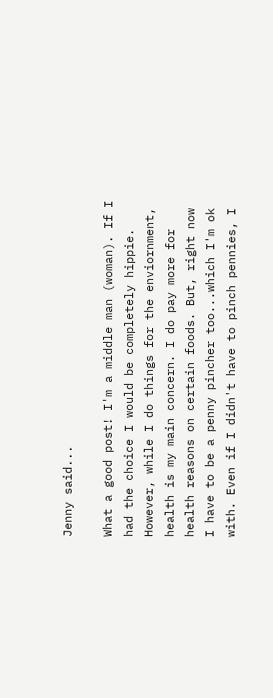Jenny said...

What a good post! I'm a middle man (woman). If I had the choice I would be completely hippie. However, while I do things for the enviornment, health is my main concern. I do pay more for health reasons on certain foods. But, right now I have to be a penny pincher too...which I'm ok with. Even if I didn't have to pinch pennies, I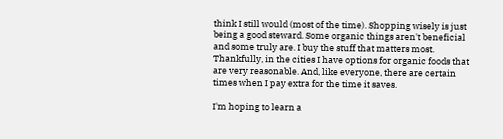think I still would (most of the time). Shopping wisely is just being a good steward. Some organic things aren't beneficial and some truly are. I buy the stuff that matters most. Thankfully, in the cities I have options for organic foods that are very reasonable. And, like everyone, there are certain times when I pay extra for the time it saves.

I'm hoping to learn a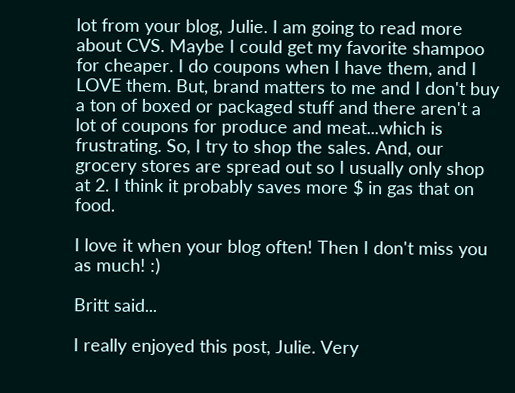lot from your blog, Julie. I am going to read more about CVS. Maybe I could get my favorite shampoo for cheaper. I do coupons when I have them, and I LOVE them. But, brand matters to me and I don't buy a ton of boxed or packaged stuff and there aren't a lot of coupons for produce and meat...which is frustrating. So, I try to shop the sales. And, our grocery stores are spread out so I usually only shop at 2. I think it probably saves more $ in gas that on food.

I love it when your blog often! Then I don't miss you as much! :)

Britt said...

I really enjoyed this post, Julie. Very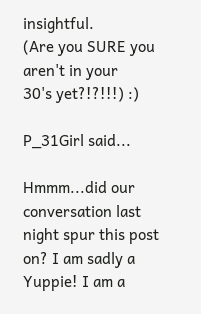insightful.
(Are you SURE you aren't in your
30's yet?!?!!!) :)

P_31Girl said...

Hmmm...did our conversation last night spur this post on? I am sadly a Yuppie! I am a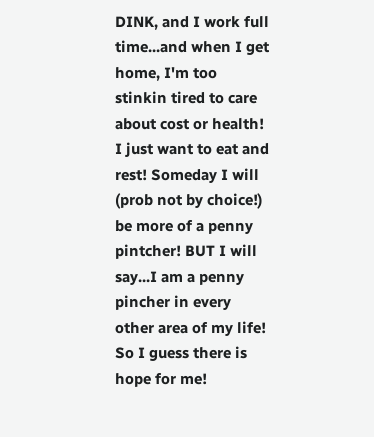DINK, and I work full time...and when I get home, I'm too stinkin tired to care about cost or health! I just want to eat and rest! Someday I will (prob not by choice!) be more of a penny pintcher! BUT I will say...I am a penny pincher in every other area of my life! So I guess there is hope for me!